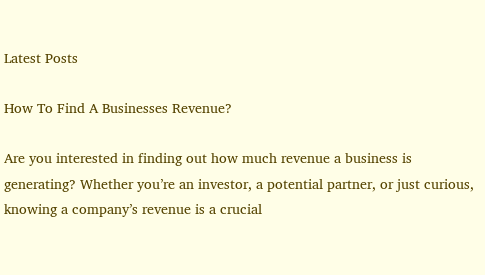Latest Posts

How To Find A Businesses Revenue?

Are you interested in finding out how much revenue a business is generating? Whether you’re an investor, a potential partner, or just curious, knowing a company’s revenue is a crucial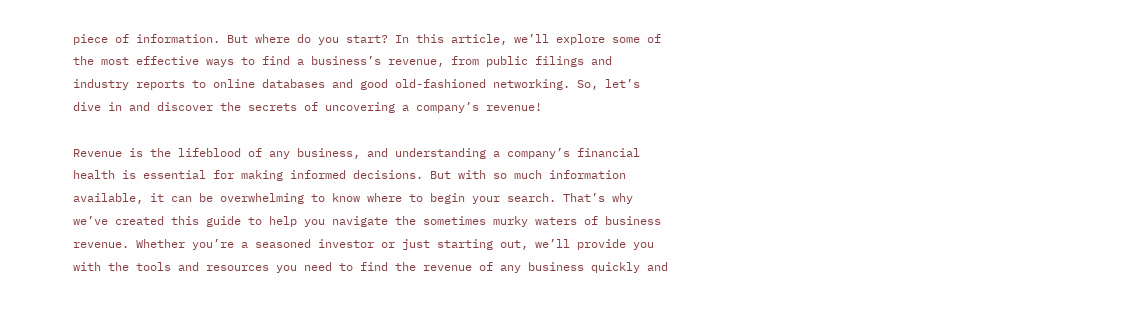piece of information. But where do you start? In this article, we’ll explore some of the most effective ways to find a business’s revenue, from public filings and industry reports to online databases and good old-fashioned networking. So, let’s dive in and discover the secrets of uncovering a company’s revenue!

Revenue is the lifeblood of any business, and understanding a company’s financial health is essential for making informed decisions. But with so much information available, it can be overwhelming to know where to begin your search. That’s why we’ve created this guide to help you navigate the sometimes murky waters of business revenue. Whether you’re a seasoned investor or just starting out, we’ll provide you with the tools and resources you need to find the revenue of any business quickly and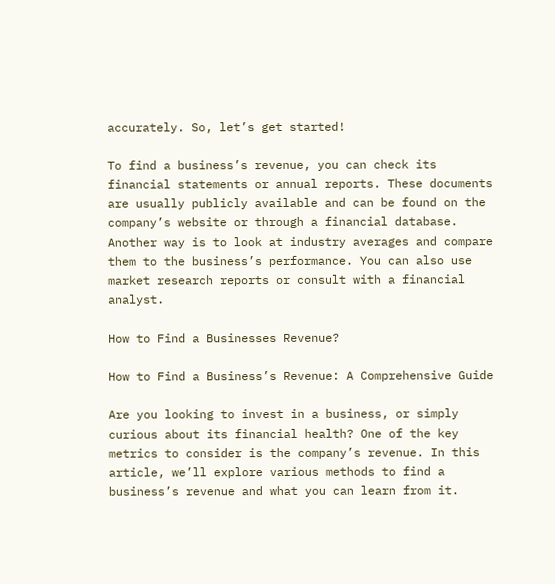accurately. So, let’s get started!

To find a business’s revenue, you can check its financial statements or annual reports. These documents are usually publicly available and can be found on the company’s website or through a financial database. Another way is to look at industry averages and compare them to the business’s performance. You can also use market research reports or consult with a financial analyst.

How to Find a Businesses Revenue?

How to Find a Business’s Revenue: A Comprehensive Guide

Are you looking to invest in a business, or simply curious about its financial health? One of the key metrics to consider is the company’s revenue. In this article, we’ll explore various methods to find a business’s revenue and what you can learn from it.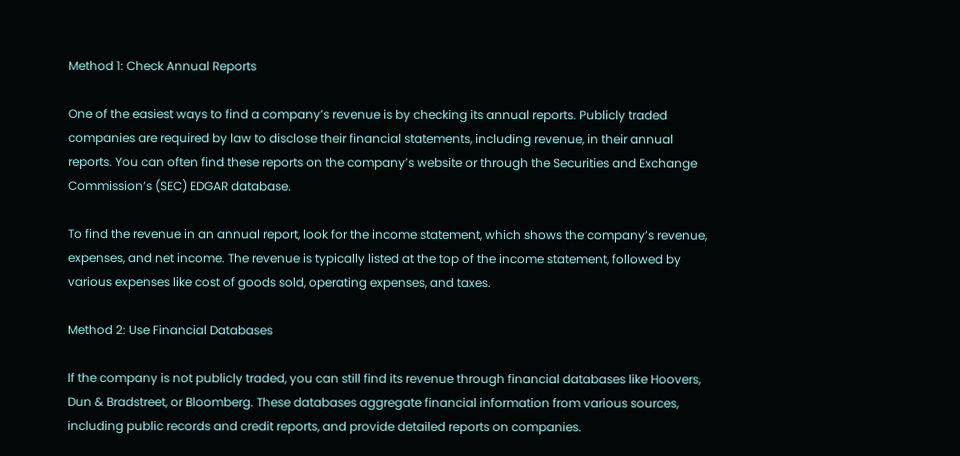Method 1: Check Annual Reports

One of the easiest ways to find a company’s revenue is by checking its annual reports. Publicly traded companies are required by law to disclose their financial statements, including revenue, in their annual reports. You can often find these reports on the company’s website or through the Securities and Exchange Commission’s (SEC) EDGAR database.

To find the revenue in an annual report, look for the income statement, which shows the company’s revenue, expenses, and net income. The revenue is typically listed at the top of the income statement, followed by various expenses like cost of goods sold, operating expenses, and taxes.

Method 2: Use Financial Databases

If the company is not publicly traded, you can still find its revenue through financial databases like Hoovers, Dun & Bradstreet, or Bloomberg. These databases aggregate financial information from various sources, including public records and credit reports, and provide detailed reports on companies.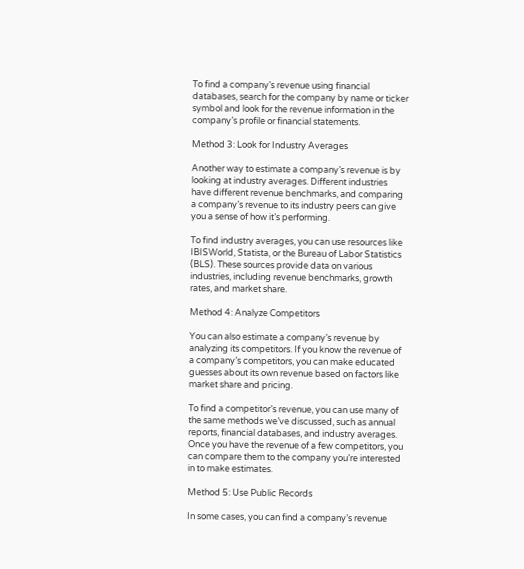To find a company’s revenue using financial databases, search for the company by name or ticker symbol and look for the revenue information in the company’s profile or financial statements.

Method 3: Look for Industry Averages

Another way to estimate a company’s revenue is by looking at industry averages. Different industries have different revenue benchmarks, and comparing a company’s revenue to its industry peers can give you a sense of how it’s performing.

To find industry averages, you can use resources like IBISWorld, Statista, or the Bureau of Labor Statistics (BLS). These sources provide data on various industries, including revenue benchmarks, growth rates, and market share.

Method 4: Analyze Competitors

You can also estimate a company’s revenue by analyzing its competitors. If you know the revenue of a company’s competitors, you can make educated guesses about its own revenue based on factors like market share and pricing.

To find a competitor’s revenue, you can use many of the same methods we’ve discussed, such as annual reports, financial databases, and industry averages. Once you have the revenue of a few competitors, you can compare them to the company you’re interested in to make estimates.

Method 5: Use Public Records

In some cases, you can find a company’s revenue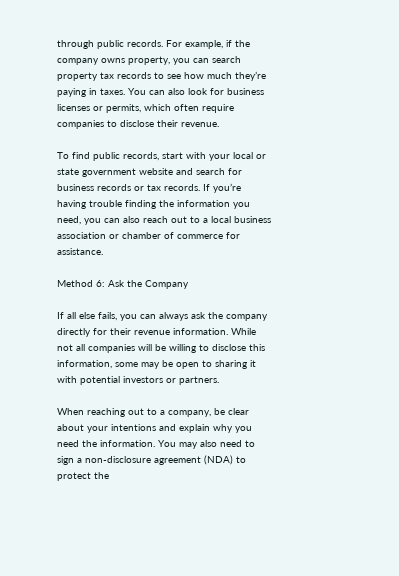through public records. For example, if the company owns property, you can search property tax records to see how much they’re paying in taxes. You can also look for business licenses or permits, which often require companies to disclose their revenue.

To find public records, start with your local or state government website and search for business records or tax records. If you’re having trouble finding the information you need, you can also reach out to a local business association or chamber of commerce for assistance.

Method 6: Ask the Company

If all else fails, you can always ask the company directly for their revenue information. While not all companies will be willing to disclose this information, some may be open to sharing it with potential investors or partners.

When reaching out to a company, be clear about your intentions and explain why you need the information. You may also need to sign a non-disclosure agreement (NDA) to protect the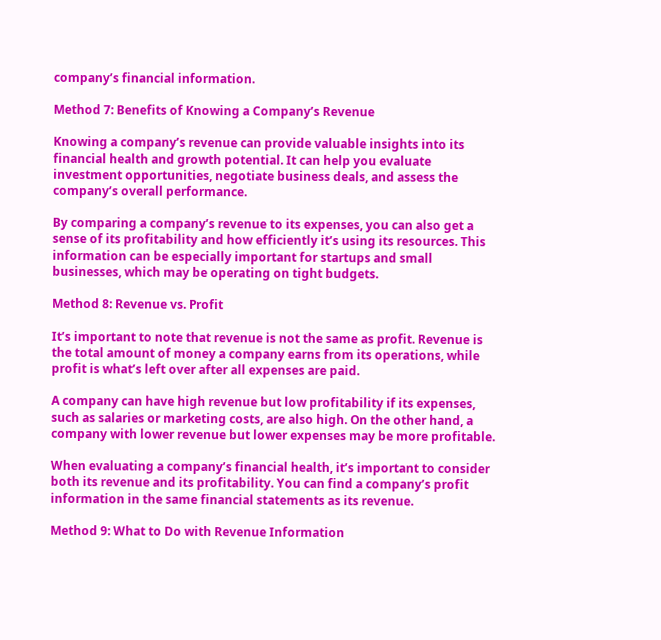company’s financial information.

Method 7: Benefits of Knowing a Company’s Revenue

Knowing a company’s revenue can provide valuable insights into its financial health and growth potential. It can help you evaluate investment opportunities, negotiate business deals, and assess the company’s overall performance.

By comparing a company’s revenue to its expenses, you can also get a sense of its profitability and how efficiently it’s using its resources. This information can be especially important for startups and small businesses, which may be operating on tight budgets.

Method 8: Revenue vs. Profit

It’s important to note that revenue is not the same as profit. Revenue is the total amount of money a company earns from its operations, while profit is what’s left over after all expenses are paid.

A company can have high revenue but low profitability if its expenses, such as salaries or marketing costs, are also high. On the other hand, a company with lower revenue but lower expenses may be more profitable.

When evaluating a company’s financial health, it’s important to consider both its revenue and its profitability. You can find a company’s profit information in the same financial statements as its revenue.

Method 9: What to Do with Revenue Information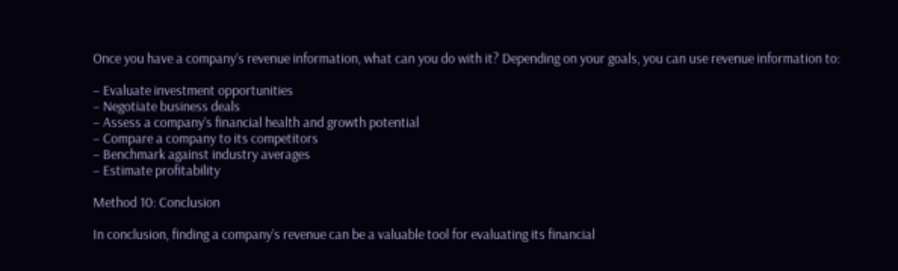Once you have a company’s revenue information, what can you do with it? Depending on your goals, you can use revenue information to:

– Evaluate investment opportunities
– Negotiate business deals
– Assess a company’s financial health and growth potential
– Compare a company to its competitors
– Benchmark against industry averages
– Estimate profitability

Method 10: Conclusion

In conclusion, finding a company’s revenue can be a valuable tool for evaluating its financial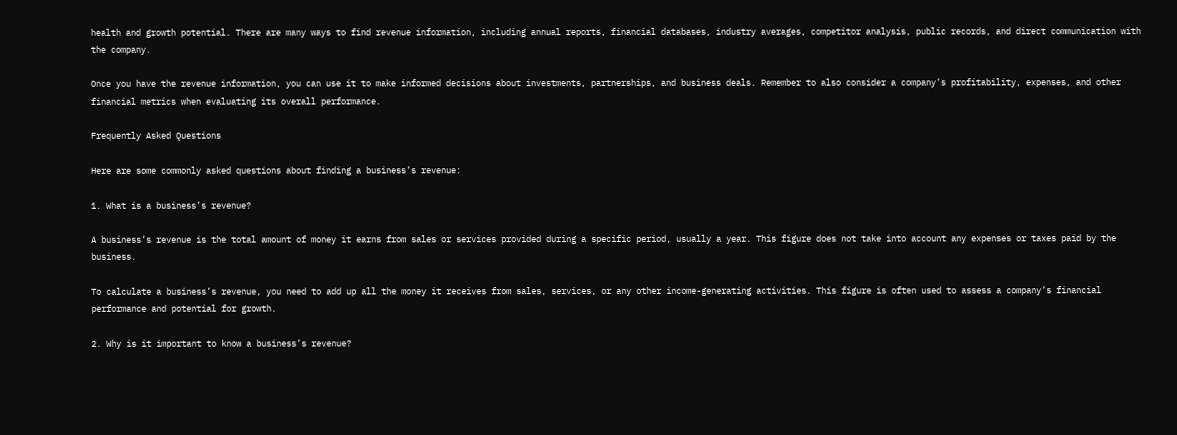health and growth potential. There are many ways to find revenue information, including annual reports, financial databases, industry averages, competitor analysis, public records, and direct communication with the company.

Once you have the revenue information, you can use it to make informed decisions about investments, partnerships, and business deals. Remember to also consider a company’s profitability, expenses, and other financial metrics when evaluating its overall performance.

Frequently Asked Questions

Here are some commonly asked questions about finding a business’s revenue:

1. What is a business’s revenue?

A business’s revenue is the total amount of money it earns from sales or services provided during a specific period, usually a year. This figure does not take into account any expenses or taxes paid by the business.

To calculate a business’s revenue, you need to add up all the money it receives from sales, services, or any other income-generating activities. This figure is often used to assess a company’s financial performance and potential for growth.

2. Why is it important to know a business’s revenue?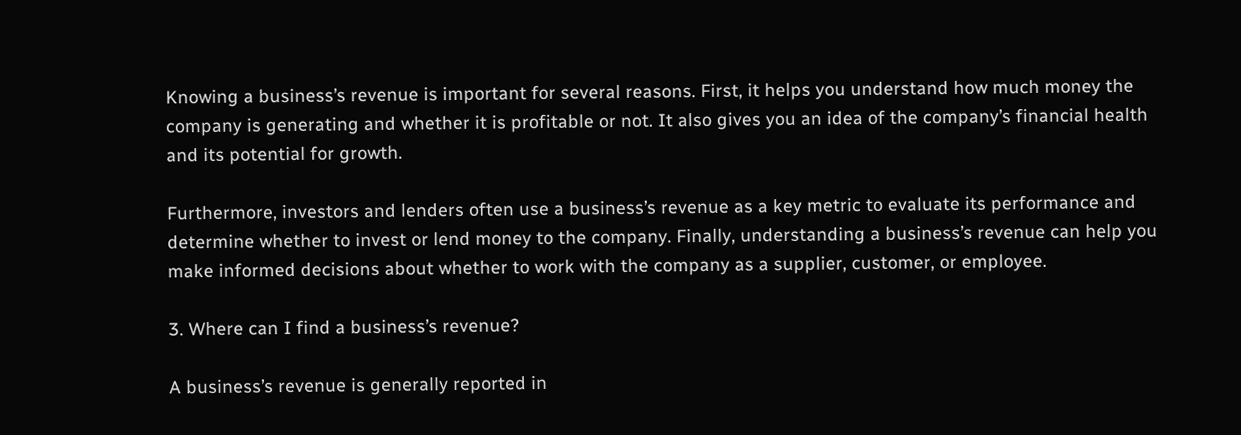Knowing a business’s revenue is important for several reasons. First, it helps you understand how much money the company is generating and whether it is profitable or not. It also gives you an idea of the company’s financial health and its potential for growth.

Furthermore, investors and lenders often use a business’s revenue as a key metric to evaluate its performance and determine whether to invest or lend money to the company. Finally, understanding a business’s revenue can help you make informed decisions about whether to work with the company as a supplier, customer, or employee.

3. Where can I find a business’s revenue?

A business’s revenue is generally reported in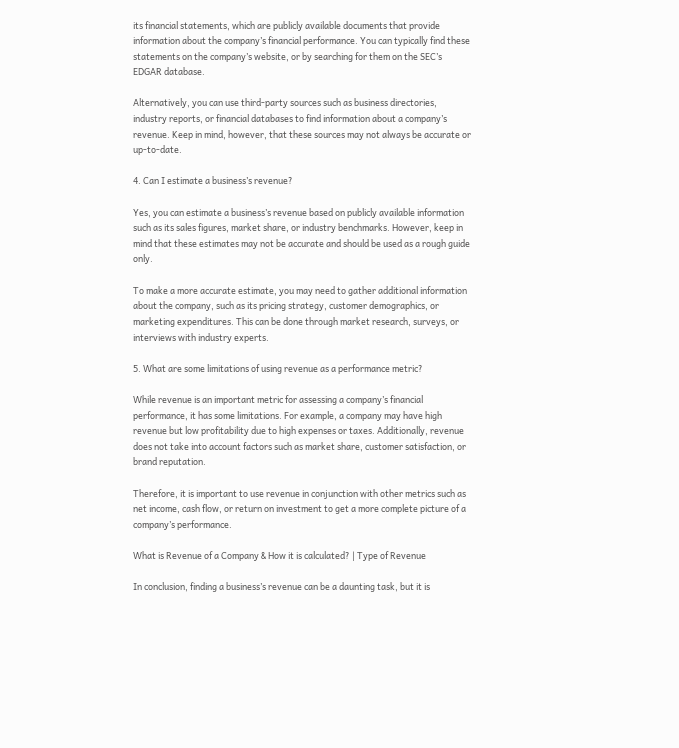its financial statements, which are publicly available documents that provide information about the company’s financial performance. You can typically find these statements on the company’s website, or by searching for them on the SEC’s EDGAR database.

Alternatively, you can use third-party sources such as business directories, industry reports, or financial databases to find information about a company’s revenue. Keep in mind, however, that these sources may not always be accurate or up-to-date.

4. Can I estimate a business’s revenue?

Yes, you can estimate a business’s revenue based on publicly available information such as its sales figures, market share, or industry benchmarks. However, keep in mind that these estimates may not be accurate and should be used as a rough guide only.

To make a more accurate estimate, you may need to gather additional information about the company, such as its pricing strategy, customer demographics, or marketing expenditures. This can be done through market research, surveys, or interviews with industry experts.

5. What are some limitations of using revenue as a performance metric?

While revenue is an important metric for assessing a company’s financial performance, it has some limitations. For example, a company may have high revenue but low profitability due to high expenses or taxes. Additionally, revenue does not take into account factors such as market share, customer satisfaction, or brand reputation.

Therefore, it is important to use revenue in conjunction with other metrics such as net income, cash flow, or return on investment to get a more complete picture of a company’s performance.

What is Revenue of a Company & How it is calculated? | Type of Revenue

In conclusion, finding a business’s revenue can be a daunting task, but it is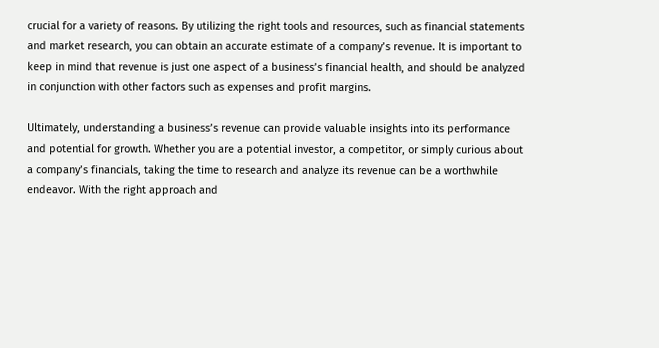crucial for a variety of reasons. By utilizing the right tools and resources, such as financial statements and market research, you can obtain an accurate estimate of a company’s revenue. It is important to keep in mind that revenue is just one aspect of a business’s financial health, and should be analyzed in conjunction with other factors such as expenses and profit margins.

Ultimately, understanding a business’s revenue can provide valuable insights into its performance and potential for growth. Whether you are a potential investor, a competitor, or simply curious about a company’s financials, taking the time to research and analyze its revenue can be a worthwhile endeavor. With the right approach and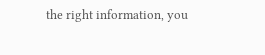the right information, you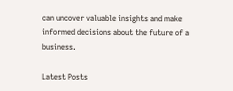can uncover valuable insights and make informed decisions about the future of a business.

Latest Posts